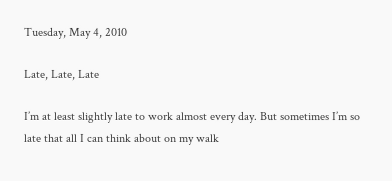Tuesday, May 4, 2010

Late, Late, Late

I’m at least slightly late to work almost every day. But sometimes I’m so late that all I can think about on my walk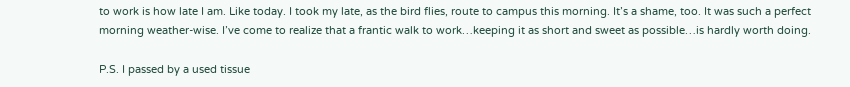to work is how late I am. Like today. I took my late, as the bird flies, route to campus this morning. It’s a shame, too. It was such a perfect morning weather-wise. I’ve come to realize that a frantic walk to work…keeping it as short and sweet as possible…is hardly worth doing.

P.S. I passed by a used tissue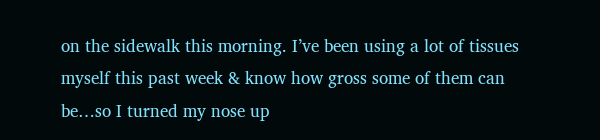on the sidewalk this morning. I’ve been using a lot of tissues myself this past week & know how gross some of them can be…so I turned my nose up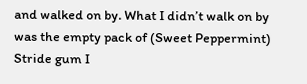and walked on by. What I didn’t walk on by was the empty pack of (Sweet Peppermint) Stride gum I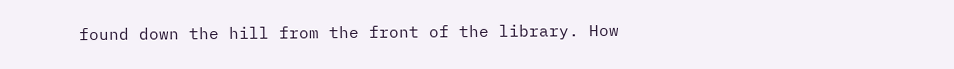found down the hill from the front of the library. How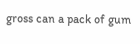gross can a pack of gum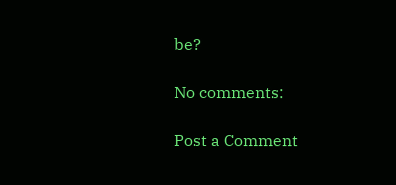be?

No comments:

Post a Comment